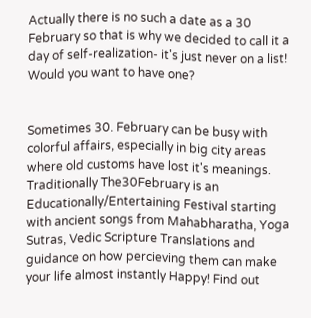Actually there is no such a date as a 30 February so that is why we decided to call it a day of self-realization- it's just never on a list! Would you want to have one?


Sometimes 30. February can be busy with colorful affairs, especially in big city areas where old customs have lost it's meanings. Traditionally The30February is an Educationally/Entertaining Festival starting with ancient songs from Mahabharatha, Yoga Sutras, Vedic Scripture Translations and guidance on how percieving them can make your life almost instantly Happy! Find out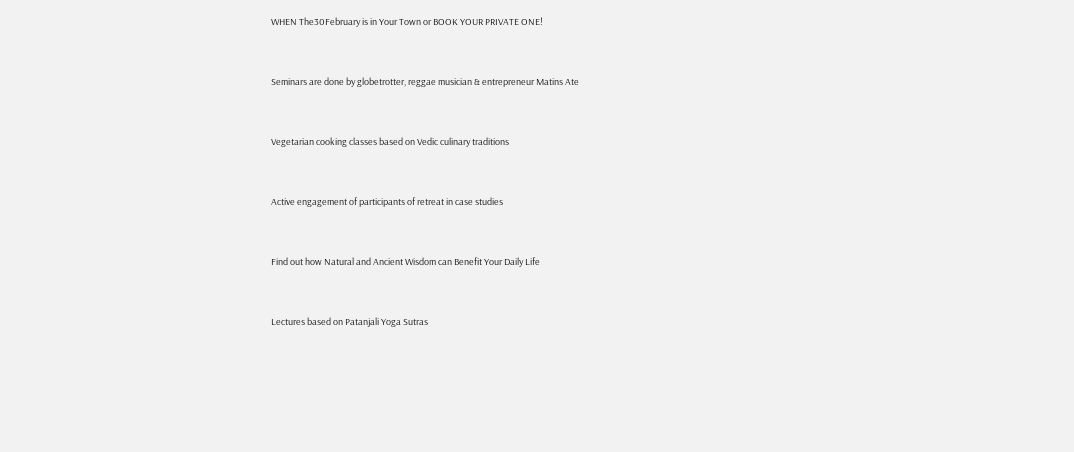WHEN The30February is in Your Town or BOOK YOUR PRIVATE ONE!


Seminars are done by globetrotter, reggae musician & entrepreneur Matins Ate


Vegetarian cooking classes based on Vedic culinary traditions


Active engagement of participants of retreat in case studies


Find out how Natural and Ancient Wisdom can Benefit Your Daily Life


Lectures based on Patanjali Yoga Sutras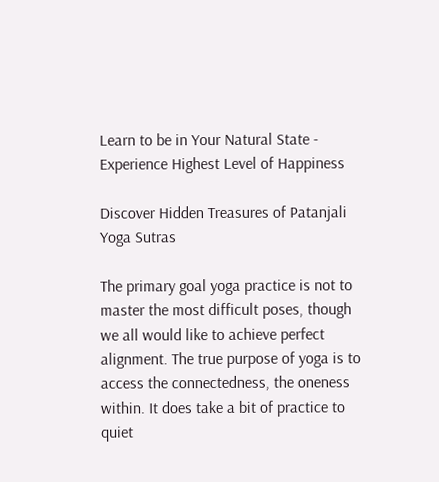Learn to be in Your Natural State - Experience Highest Level of Happiness

Discover Hidden Treasures of Patanjali Yoga Sutras

The primary goal yoga practice is not to master the most difficult poses, though we all would like to achieve perfect alignment. The true purpose of yoga is to access the connectedness, the oneness within. It does take a bit of practice to quiet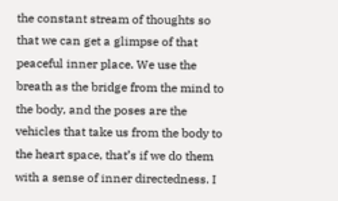the constant stream of thoughts so that we can get a glimpse of that peaceful inner place. We use the breath as the bridge from the mind to the body, and the poses are the vehicles that take us from the body to the heart space, that’s if we do them with a sense of inner directedness. I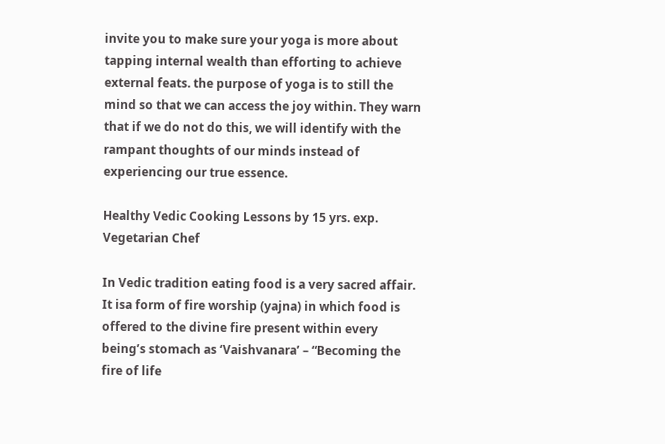invite you to make sure your yoga is more about tapping internal wealth than efforting to achieve external feats. the purpose of yoga is to still the mind so that we can access the joy within. They warn that if we do not do this, we will identify with the rampant thoughts of our minds instead of experiencing our true essence.

Healthy Vedic Cooking Lessons by 15 yrs. exp. Vegetarian Chef

In Vedic tradition eating food is a very sacred affair. It isa form of fire worship (yajna) in which food is offered to the divine fire present within every being’s stomach as ‘Vaishvanara’ – “Becoming the fire of life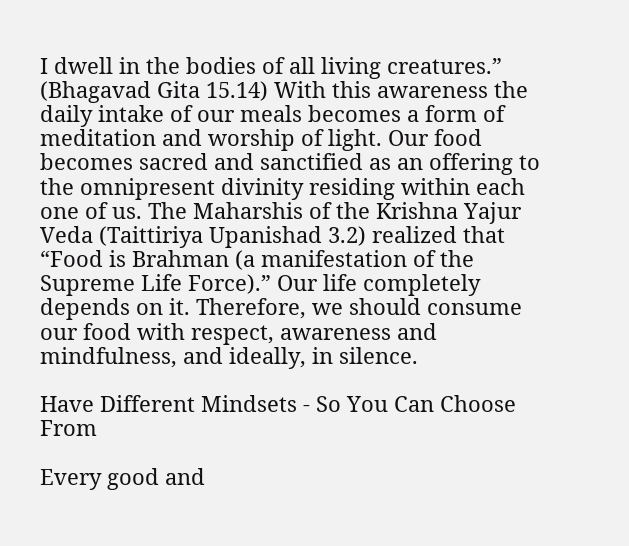I dwell in the bodies of all living creatures.” (Bhagavad Gita 15.14) With this awareness the daily intake of our meals becomes a form of meditation and worship of light. Our food becomes sacred and sanctified as an offering to the omnipresent divinity residing within each one of us. The Maharshis of the Krishna Yajur Veda (Taittiriya Upanishad 3.2) realized that “Food is Brahman (a manifestation of the Supreme Life Force).” Our life completely depends on it. Therefore, we should consume our food with respect, awareness and mindfulness, and ideally, in silence.

Have Different Mindsets - So You Can Choose From

Every good and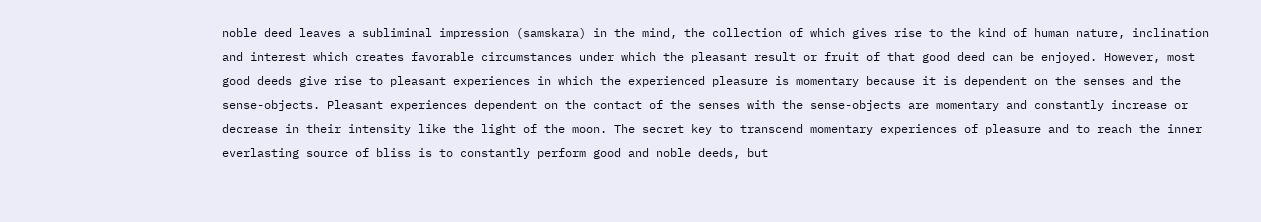noble deed leaves a subliminal impression (samskara) in the mind, the collection of which gives rise to the kind of human nature, inclination and interest which creates favorable circumstances under which the pleasant result or fruit of that good deed can be enjoyed. However, most good deeds give rise to pleasant experiences in which the experienced pleasure is momentary because it is dependent on the senses and the sense-objects. Pleasant experiences dependent on the contact of the senses with the sense-objects are momentary and constantly increase or decrease in their intensity like the light of the moon. The secret key to transcend momentary experiences of pleasure and to reach the inner everlasting source of bliss is to constantly perform good and noble deeds, but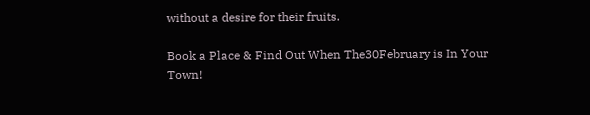without a desire for their fruits.

Book a Place & Find Out When The30February is In Your Town!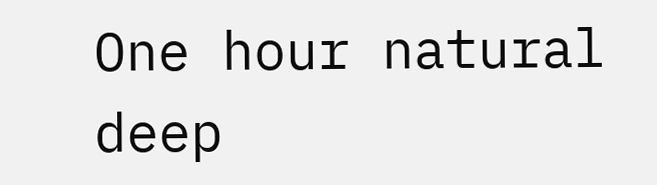One hour natural deep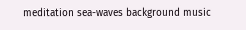meditation sea-waves background music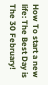How To start a new life: The Best Day is The 30 February!